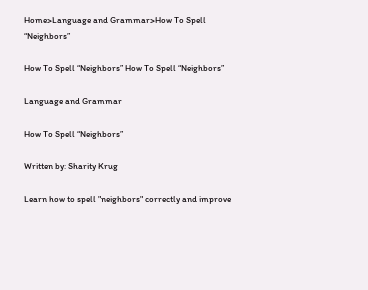Home>Language and Grammar>How To Spell “Neighbors”

How To Spell “Neighbors” How To Spell “Neighbors”

Language and Grammar

How To Spell “Neighbors”

Written by: Sharity Krug

Learn how to spell "neighbors" correctly and improve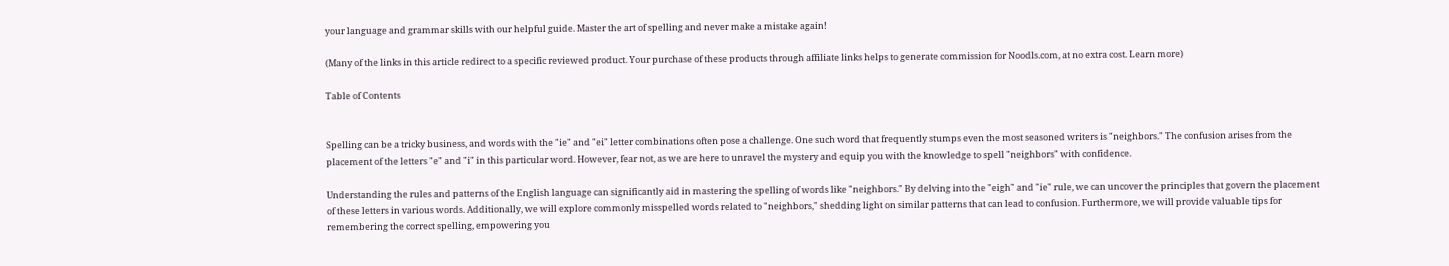your language and grammar skills with our helpful guide. Master the art of spelling and never make a mistake again!

(Many of the links in this article redirect to a specific reviewed product. Your purchase of these products through affiliate links helps to generate commission for Noodls.com, at no extra cost. Learn more)

Table of Contents


Spelling can be a tricky business, and words with the "ie" and "ei" letter combinations often pose a challenge. One such word that frequently stumps even the most seasoned writers is "neighbors." The confusion arises from the placement of the letters "e" and "i" in this particular word. However, fear not, as we are here to unravel the mystery and equip you with the knowledge to spell "neighbors" with confidence.

Understanding the rules and patterns of the English language can significantly aid in mastering the spelling of words like "neighbors." By delving into the "eigh" and "ie" rule, we can uncover the principles that govern the placement of these letters in various words. Additionally, we will explore commonly misspelled words related to "neighbors," shedding light on similar patterns that can lead to confusion. Furthermore, we will provide valuable tips for remembering the correct spelling, empowering you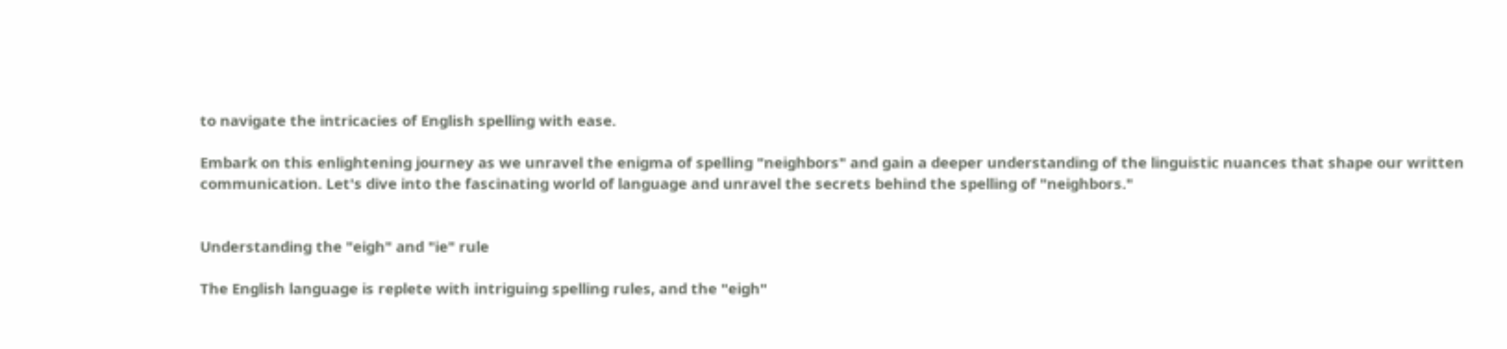to navigate the intricacies of English spelling with ease.

Embark on this enlightening journey as we unravel the enigma of spelling "neighbors" and gain a deeper understanding of the linguistic nuances that shape our written communication. Let's dive into the fascinating world of language and unravel the secrets behind the spelling of "neighbors."


Understanding the "eigh" and "ie" rule

The English language is replete with intriguing spelling rules, and the "eigh"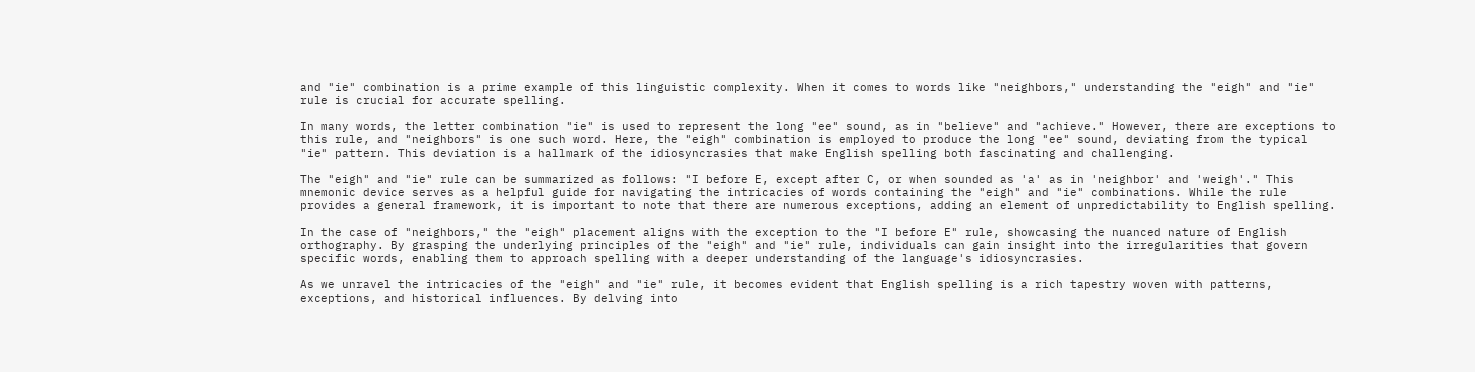and "ie" combination is a prime example of this linguistic complexity. When it comes to words like "neighbors," understanding the "eigh" and "ie" rule is crucial for accurate spelling.

In many words, the letter combination "ie" is used to represent the long "ee" sound, as in "believe" and "achieve." However, there are exceptions to this rule, and "neighbors" is one such word. Here, the "eigh" combination is employed to produce the long "ee" sound, deviating from the typical "ie" pattern. This deviation is a hallmark of the idiosyncrasies that make English spelling both fascinating and challenging.

The "eigh" and "ie" rule can be summarized as follows: "I before E, except after C, or when sounded as 'a' as in 'neighbor' and 'weigh'." This mnemonic device serves as a helpful guide for navigating the intricacies of words containing the "eigh" and "ie" combinations. While the rule provides a general framework, it is important to note that there are numerous exceptions, adding an element of unpredictability to English spelling.

In the case of "neighbors," the "eigh" placement aligns with the exception to the "I before E" rule, showcasing the nuanced nature of English orthography. By grasping the underlying principles of the "eigh" and "ie" rule, individuals can gain insight into the irregularities that govern specific words, enabling them to approach spelling with a deeper understanding of the language's idiosyncrasies.

As we unravel the intricacies of the "eigh" and "ie" rule, it becomes evident that English spelling is a rich tapestry woven with patterns, exceptions, and historical influences. By delving into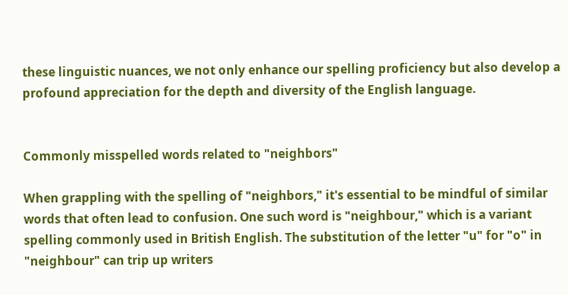these linguistic nuances, we not only enhance our spelling proficiency but also develop a profound appreciation for the depth and diversity of the English language.


Commonly misspelled words related to "neighbors"

When grappling with the spelling of "neighbors," it's essential to be mindful of similar words that often lead to confusion. One such word is "neighbour," which is a variant spelling commonly used in British English. The substitution of the letter "u" for "o" in "neighbour" can trip up writers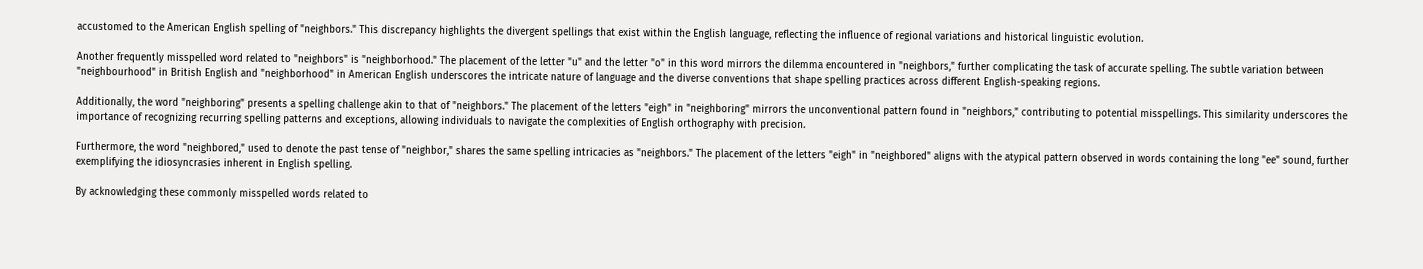accustomed to the American English spelling of "neighbors." This discrepancy highlights the divergent spellings that exist within the English language, reflecting the influence of regional variations and historical linguistic evolution.

Another frequently misspelled word related to "neighbors" is "neighborhood." The placement of the letter "u" and the letter "o" in this word mirrors the dilemma encountered in "neighbors," further complicating the task of accurate spelling. The subtle variation between "neighbourhood" in British English and "neighborhood" in American English underscores the intricate nature of language and the diverse conventions that shape spelling practices across different English-speaking regions.

Additionally, the word "neighboring" presents a spelling challenge akin to that of "neighbors." The placement of the letters "eigh" in "neighboring" mirrors the unconventional pattern found in "neighbors," contributing to potential misspellings. This similarity underscores the importance of recognizing recurring spelling patterns and exceptions, allowing individuals to navigate the complexities of English orthography with precision.

Furthermore, the word "neighbored," used to denote the past tense of "neighbor," shares the same spelling intricacies as "neighbors." The placement of the letters "eigh" in "neighbored" aligns with the atypical pattern observed in words containing the long "ee" sound, further exemplifying the idiosyncrasies inherent in English spelling.

By acknowledging these commonly misspelled words related to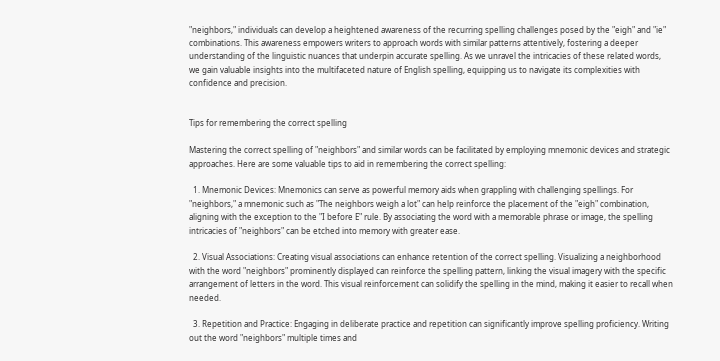"neighbors," individuals can develop a heightened awareness of the recurring spelling challenges posed by the "eigh" and "ie" combinations. This awareness empowers writers to approach words with similar patterns attentively, fostering a deeper understanding of the linguistic nuances that underpin accurate spelling. As we unravel the intricacies of these related words, we gain valuable insights into the multifaceted nature of English spelling, equipping us to navigate its complexities with confidence and precision.


Tips for remembering the correct spelling

Mastering the correct spelling of "neighbors" and similar words can be facilitated by employing mnemonic devices and strategic approaches. Here are some valuable tips to aid in remembering the correct spelling:

  1. Mnemonic Devices: Mnemonics can serve as powerful memory aids when grappling with challenging spellings. For "neighbors," a mnemonic such as "The neighbors weigh a lot" can help reinforce the placement of the "eigh" combination, aligning with the exception to the "I before E" rule. By associating the word with a memorable phrase or image, the spelling intricacies of "neighbors" can be etched into memory with greater ease.

  2. Visual Associations: Creating visual associations can enhance retention of the correct spelling. Visualizing a neighborhood with the word "neighbors" prominently displayed can reinforce the spelling pattern, linking the visual imagery with the specific arrangement of letters in the word. This visual reinforcement can solidify the spelling in the mind, making it easier to recall when needed.

  3. Repetition and Practice: Engaging in deliberate practice and repetition can significantly improve spelling proficiency. Writing out the word "neighbors" multiple times and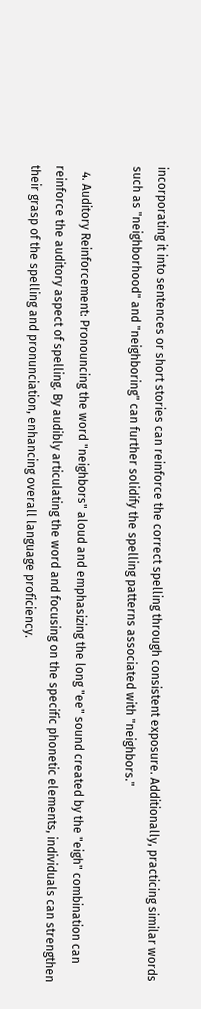incorporating it into sentences or short stories can reinforce the correct spelling through consistent exposure. Additionally, practicing similar words such as "neighborhood" and "neighboring" can further solidify the spelling patterns associated with "neighbors."

  4. Auditory Reinforcement: Pronouncing the word "neighbors" aloud and emphasizing the long "ee" sound created by the "eigh" combination can reinforce the auditory aspect of spelling. By audibly articulating the word and focusing on the specific phonetic elements, individuals can strengthen their grasp of the spelling and pronunciation, enhancing overall language proficiency.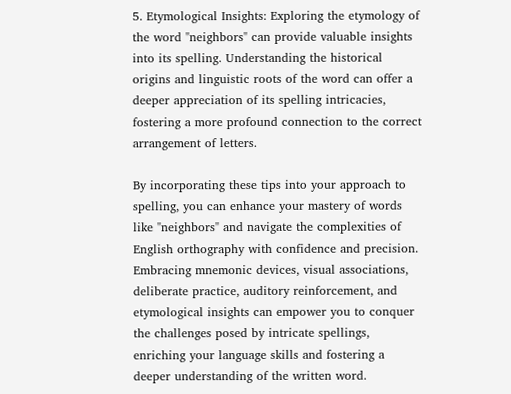5. Etymological Insights: Exploring the etymology of the word "neighbors" can provide valuable insights into its spelling. Understanding the historical origins and linguistic roots of the word can offer a deeper appreciation of its spelling intricacies, fostering a more profound connection to the correct arrangement of letters.

By incorporating these tips into your approach to spelling, you can enhance your mastery of words like "neighbors" and navigate the complexities of English orthography with confidence and precision. Embracing mnemonic devices, visual associations, deliberate practice, auditory reinforcement, and etymological insights can empower you to conquer the challenges posed by intricate spellings, enriching your language skills and fostering a deeper understanding of the written word.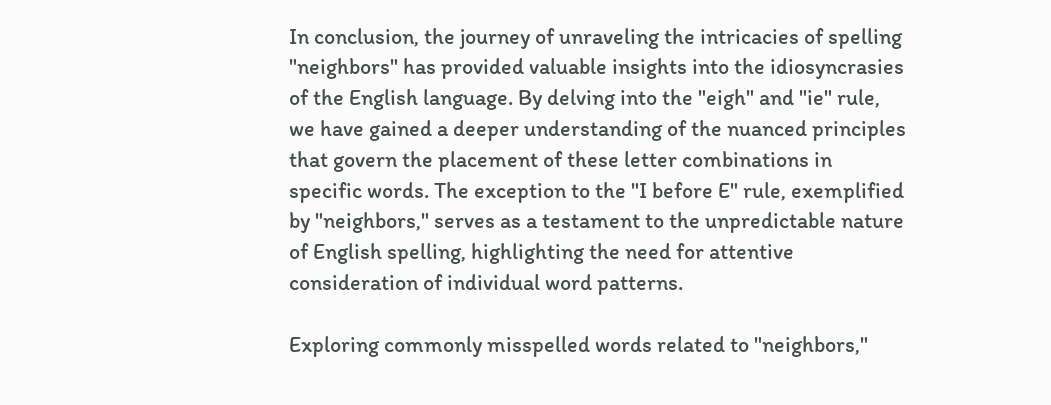In conclusion, the journey of unraveling the intricacies of spelling "neighbors" has provided valuable insights into the idiosyncrasies of the English language. By delving into the "eigh" and "ie" rule, we have gained a deeper understanding of the nuanced principles that govern the placement of these letter combinations in specific words. The exception to the "I before E" rule, exemplified by "neighbors," serves as a testament to the unpredictable nature of English spelling, highlighting the need for attentive consideration of individual word patterns.

Exploring commonly misspelled words related to "neighbors,"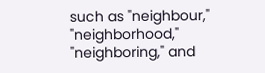such as "neighbour," "neighborhood," "neighboring," and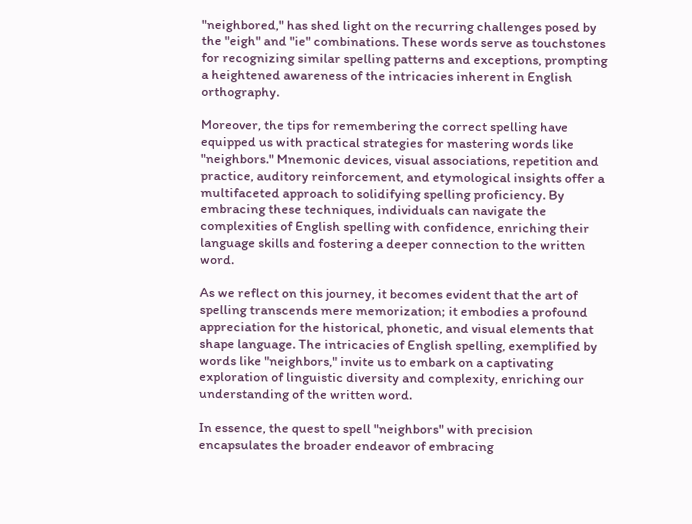"neighbored," has shed light on the recurring challenges posed by the "eigh" and "ie" combinations. These words serve as touchstones for recognizing similar spelling patterns and exceptions, prompting a heightened awareness of the intricacies inherent in English orthography.

Moreover, the tips for remembering the correct spelling have equipped us with practical strategies for mastering words like "neighbors." Mnemonic devices, visual associations, repetition and practice, auditory reinforcement, and etymological insights offer a multifaceted approach to solidifying spelling proficiency. By embracing these techniques, individuals can navigate the complexities of English spelling with confidence, enriching their language skills and fostering a deeper connection to the written word.

As we reflect on this journey, it becomes evident that the art of spelling transcends mere memorization; it embodies a profound appreciation for the historical, phonetic, and visual elements that shape language. The intricacies of English spelling, exemplified by words like "neighbors," invite us to embark on a captivating exploration of linguistic diversity and complexity, enriching our understanding of the written word.

In essence, the quest to spell "neighbors" with precision encapsulates the broader endeavor of embracing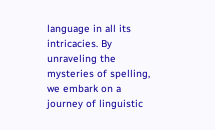language in all its intricacies. By unraveling the mysteries of spelling, we embark on a journey of linguistic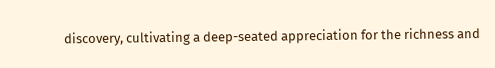discovery, cultivating a deep-seated appreciation for the richness and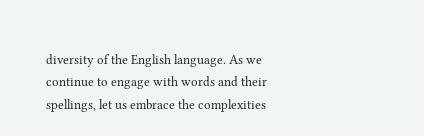diversity of the English language. As we continue to engage with words and their spellings, let us embrace the complexities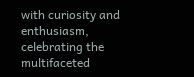with curiosity and enthusiasm, celebrating the multifaceted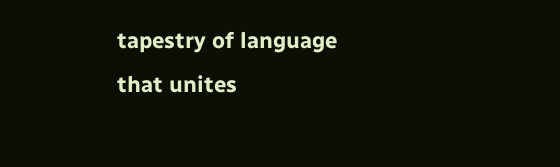tapestry of language that unites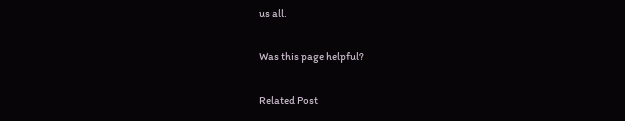us all.

Was this page helpful?

Related Post